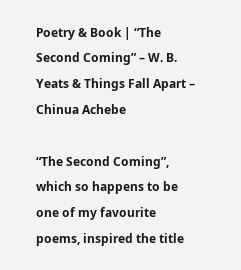Poetry & Book | “The Second Coming” – W. B. Yeats & Things Fall Apart – Chinua Achebe

“The Second Coming”, which so happens to be one of my favourite poems, inspired the title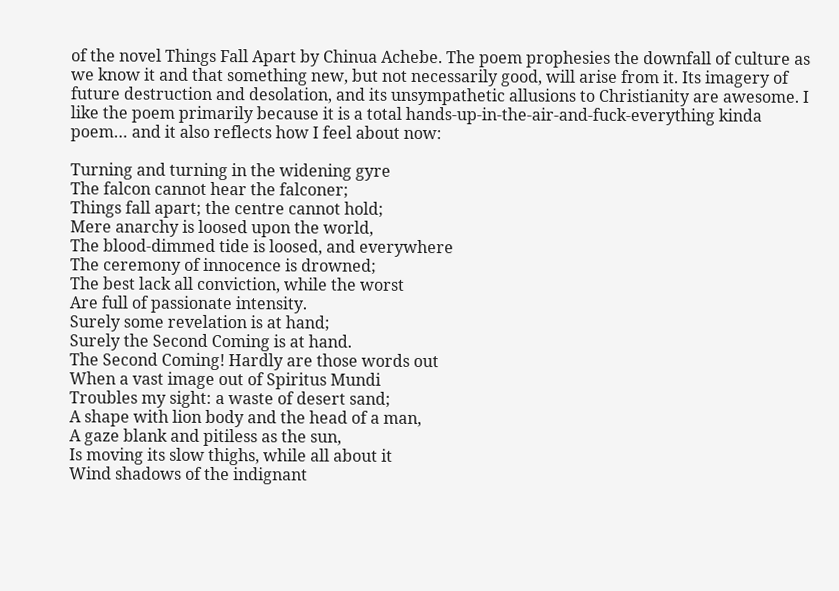of the novel Things Fall Apart by Chinua Achebe. The poem prophesies the downfall of culture as we know it and that something new, but not necessarily good, will arise from it. Its imagery of future destruction and desolation, and its unsympathetic allusions to Christianity are awesome. I like the poem primarily because it is a total hands-up-in-the-air-and-fuck-everything kinda poem… and it also reflects how I feel about now:

Turning and turning in the widening gyre
The falcon cannot hear the falconer;
Things fall apart; the centre cannot hold;
Mere anarchy is loosed upon the world,
The blood-dimmed tide is loosed, and everywhere
The ceremony of innocence is drowned;
The best lack all conviction, while the worst
Are full of passionate intensity.
Surely some revelation is at hand;
Surely the Second Coming is at hand.
The Second Coming! Hardly are those words out
When a vast image out of Spiritus Mundi
Troubles my sight: a waste of desert sand;
A shape with lion body and the head of a man,
A gaze blank and pitiless as the sun,
Is moving its slow thighs, while all about it
Wind shadows of the indignant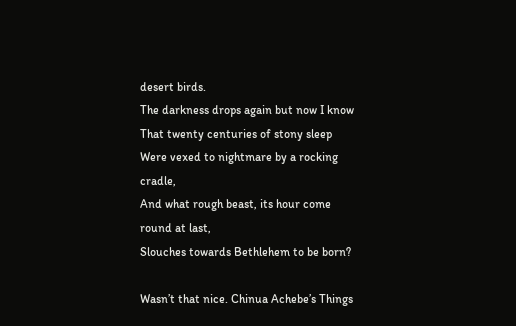desert birds.
The darkness drops again but now I know
That twenty centuries of stony sleep
Were vexed to nightmare by a rocking cradle,
And what rough beast, its hour come round at last,
Slouches towards Bethlehem to be born?

Wasn’t that nice. Chinua Achebe’s Things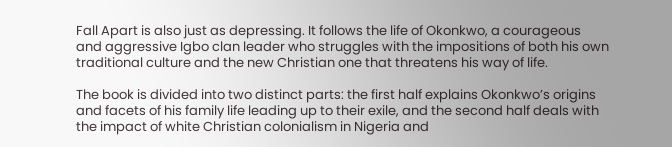Fall Apart is also just as depressing. It follows the life of Okonkwo, a courageous and aggressive Igbo clan leader who struggles with the impositions of both his own traditional culture and the new Christian one that threatens his way of life.

The book is divided into two distinct parts: the first half explains Okonkwo’s origins and facets of his family life leading up to their exile, and the second half deals with the impact of white Christian colonialism in Nigeria and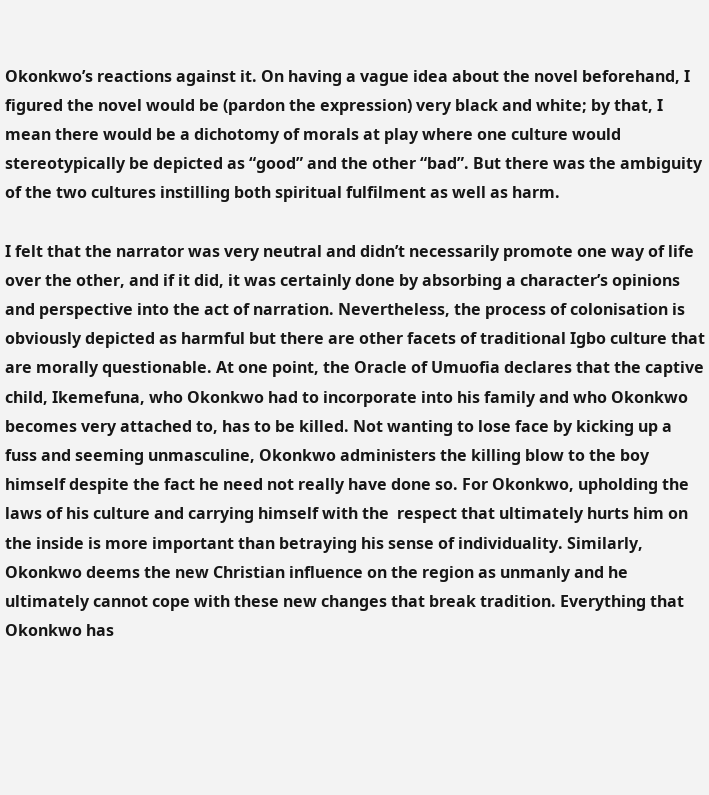Okonkwo’s reactions against it. On having a vague idea about the novel beforehand, I figured the novel would be (pardon the expression) very black and white; by that, I mean there would be a dichotomy of morals at play where one culture would stereotypically be depicted as “good” and the other “bad”. But there was the ambiguity of the two cultures instilling both spiritual fulfilment as well as harm.

I felt that the narrator was very neutral and didn’t necessarily promote one way of life over the other, and if it did, it was certainly done by absorbing a character’s opinions and perspective into the act of narration. Nevertheless, the process of colonisation is obviously depicted as harmful but there are other facets of traditional Igbo culture that are morally questionable. At one point, the Oracle of Umuofia declares that the captive child, Ikemefuna, who Okonkwo had to incorporate into his family and who Okonkwo becomes very attached to, has to be killed. Not wanting to lose face by kicking up a fuss and seeming unmasculine, Okonkwo administers the killing blow to the boy himself despite the fact he need not really have done so. For Okonkwo, upholding the laws of his culture and carrying himself with the  respect that ultimately hurts him on the inside is more important than betraying his sense of individuality. Similarly, Okonkwo deems the new Christian influence on the region as unmanly and he ultimately cannot cope with these new changes that break tradition. Everything that Okonkwo has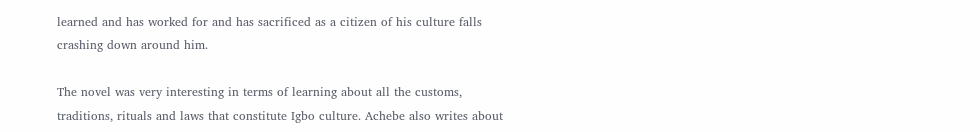learned and has worked for and has sacrificed as a citizen of his culture falls crashing down around him.

The novel was very interesting in terms of learning about all the customs, traditions, rituals and laws that constitute Igbo culture. Achebe also writes about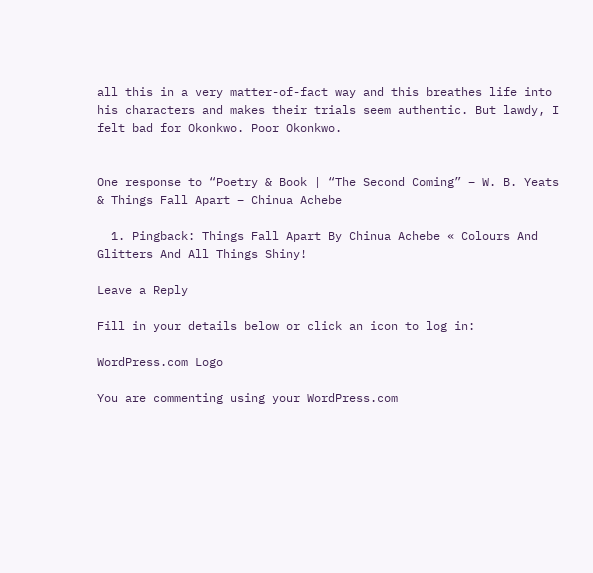all this in a very matter-of-fact way and this breathes life into his characters and makes their trials seem authentic. But lawdy, I felt bad for Okonkwo. Poor Okonkwo.


One response to “Poetry & Book | “The Second Coming” – W. B. Yeats & Things Fall Apart – Chinua Achebe

  1. Pingback: Things Fall Apart By Chinua Achebe « Colours And Glitters And All Things Shiny!

Leave a Reply

Fill in your details below or click an icon to log in:

WordPress.com Logo

You are commenting using your WordPress.com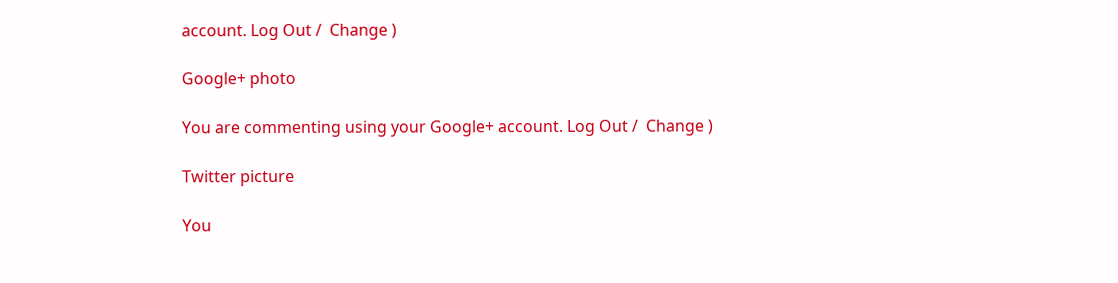account. Log Out /  Change )

Google+ photo

You are commenting using your Google+ account. Log Out /  Change )

Twitter picture

You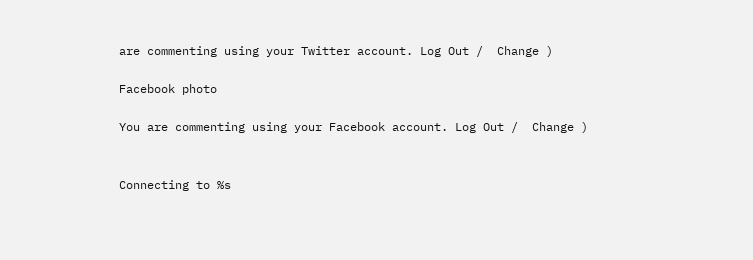are commenting using your Twitter account. Log Out /  Change )

Facebook photo

You are commenting using your Facebook account. Log Out /  Change )


Connecting to %s